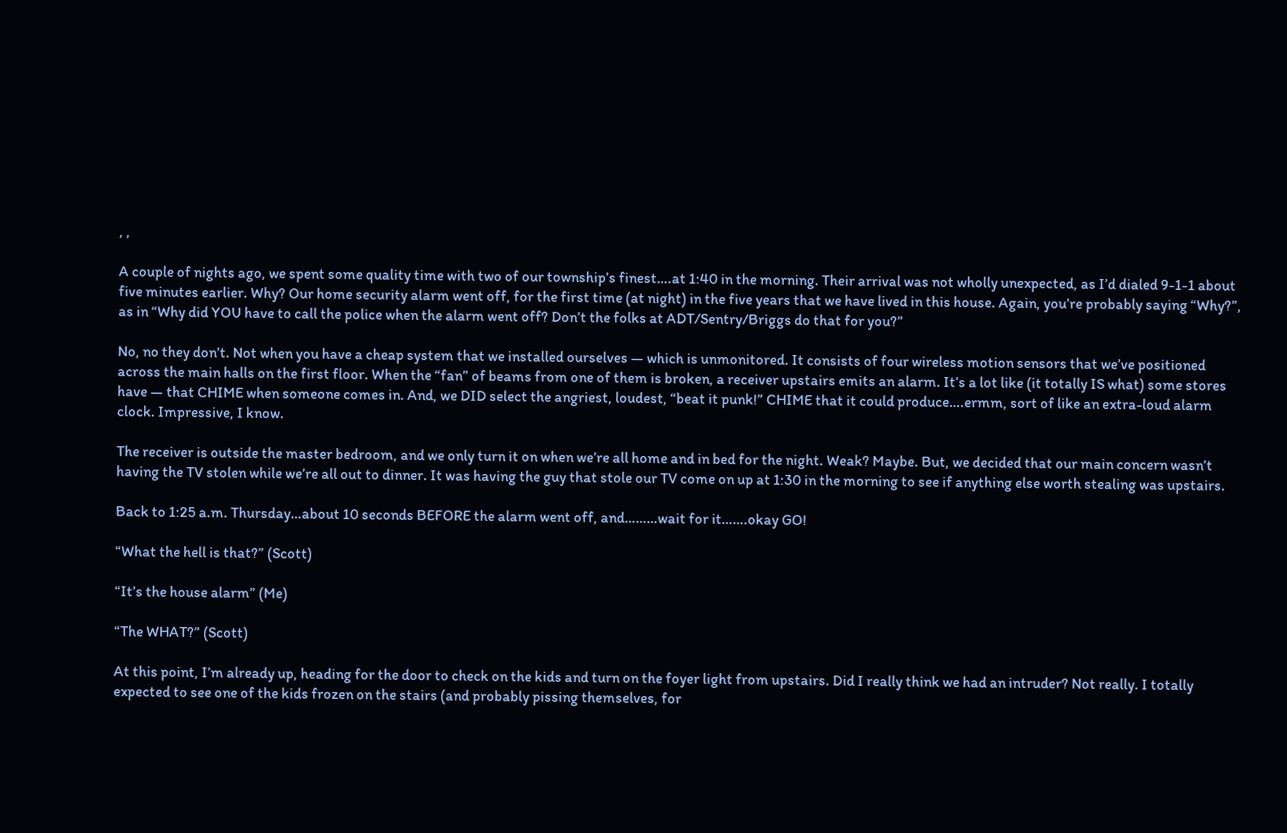, ,

A couple of nights ago, we spent some quality time with two of our township’s finest….at 1:40 in the morning. Their arrival was not wholly unexpected, as I’d dialed 9-1-1 about five minutes earlier. Why? Our home security alarm went off, for the first time (at night) in the five years that we have lived in this house. Again, you’re probably saying “Why?”, as in “Why did YOU have to call the police when the alarm went off? Don’t the folks at ADT/Sentry/Briggs do that for you?”

No, no they don’t. Not when you have a cheap system that we installed ourselves — which is unmonitored. It consists of four wireless motion sensors that we’ve positioned across the main halls on the first floor. When the “fan” of beams from one of them is broken, a receiver upstairs emits an alarm. It’s a lot like (it totally IS what) some stores have — that CHIME when someone comes in. And, we DID select the angriest, loudest, “beat it punk!” CHIME that it could produce….ermm, sort of like an extra-loud alarm clock. Impressive, I know.

The receiver is outside the master bedroom, and we only turn it on when we’re all home and in bed for the night. Weak? Maybe. But, we decided that our main concern wasn’t having the TV stolen while we’re all out to dinner. It was having the guy that stole our TV come on up at 1:30 in the morning to see if anything else worth stealing was upstairs.

Back to 1:25 a.m. Thursday…about 10 seconds BEFORE the alarm went off, and………wait for it…….okay GO!

“What the hell is that?” (Scott)

“It’s the house alarm” (Me)

“The WHAT?” (Scott)

At this point, I’m already up, heading for the door to check on the kids and turn on the foyer light from upstairs. Did I really think we had an intruder? Not really. I totally expected to see one of the kids frozen on the stairs (and probably pissing themselves, for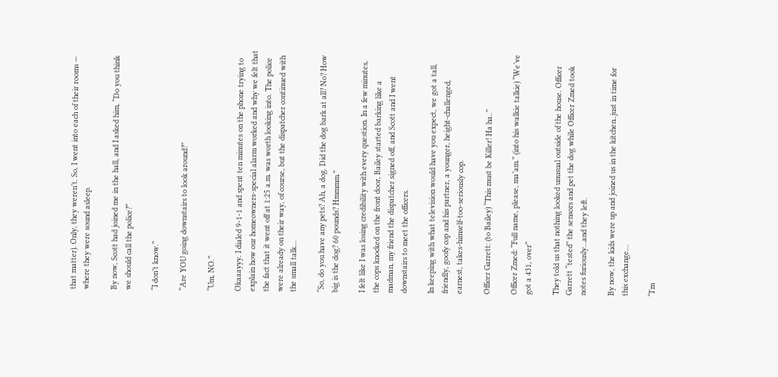that matter). Only, they weren’t. So, I went into each of their rooms — where they were sound asleep.

By now, Scott had joined me in the hall, and I asked him, “Do you think we should call the police?”

“I don’t know.”

“Are YOU going downstairs to look around?”

“Um, NO.”

Okaaayyy. I dialed 9-1-1 and spent ten minutes on the phone trying to explain how our homeowners-special alarm worked and why we felt that the fact that it went off at 1:25 a.m. was worth looking into. The police were already on their way, of course, but the dispatcher continued with the small talk…

“So, do you have any pets? Ah, a dog. Did the dog bark at all? No? How big is the dog? 60 pounds? Hmmmm.”

I felt like I was losing credibility with every question. In a few minutes, the cops knocked on the front door, Bailey started barking like a madman, my friend the dispatcher signed off, and Scott and I went downstairs to meet the officers.

In keeping with what television would have you expect, we got a tall, friendly, goofy cop and his partner, a younger, height-challenged, earnest, takes-himself-too-seriously cop.

Officer Garrett: (to Bailey) “This must be Killer! Ha ha..”

Officer Zmed: “Full name, please, ma’am.” (into his walkie talkie) “We’ve got a 431, over”

They told us that nothing looked unusual outside of the house. Officer Garrett “tested” the sensors and pet the dog while Officer Zmed took notes furiously…and they left.

By now, the kids were up and joined us in the kitchen..just in time for this exchange…

“I’m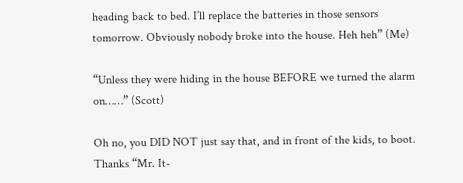heading back to bed. I’ll replace the batteries in those sensors tomorrow. Obviously nobody broke into the house. Heh heh” (Me)

“Unless they were hiding in the house BEFORE we turned the alarm on……” (Scott)

Oh no, you DID NOT just say that, and in front of the kids, to boot. Thanks “Mr. It-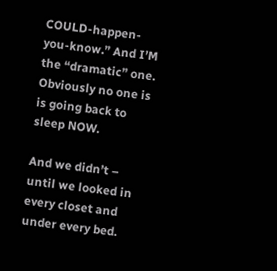COULD-happen-you-know.” And I’M the “dramatic” one. Obviously no one is is going back to sleep NOW.

And we didn’t – until we looked in every closet and under every bed.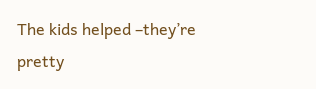The kids helped –they’re pretty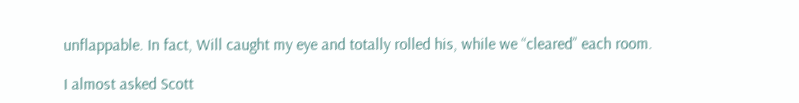unflappable. In fact, Will caught my eye and totally rolled his, while we “cleared” each room.

I almost asked Scott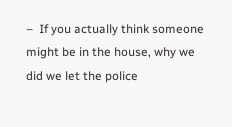–  If you actually think someone might be in the house, why we did we let the police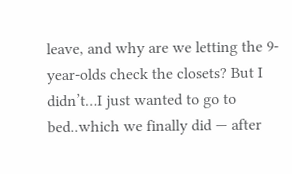leave, and why are we letting the 9-year-olds check the closets? But I didn’t…I just wanted to go to bed..which we finally did — after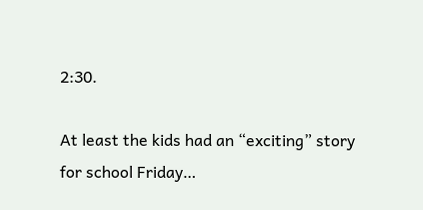2:30.

At least the kids had an “exciting” story for school Friday…